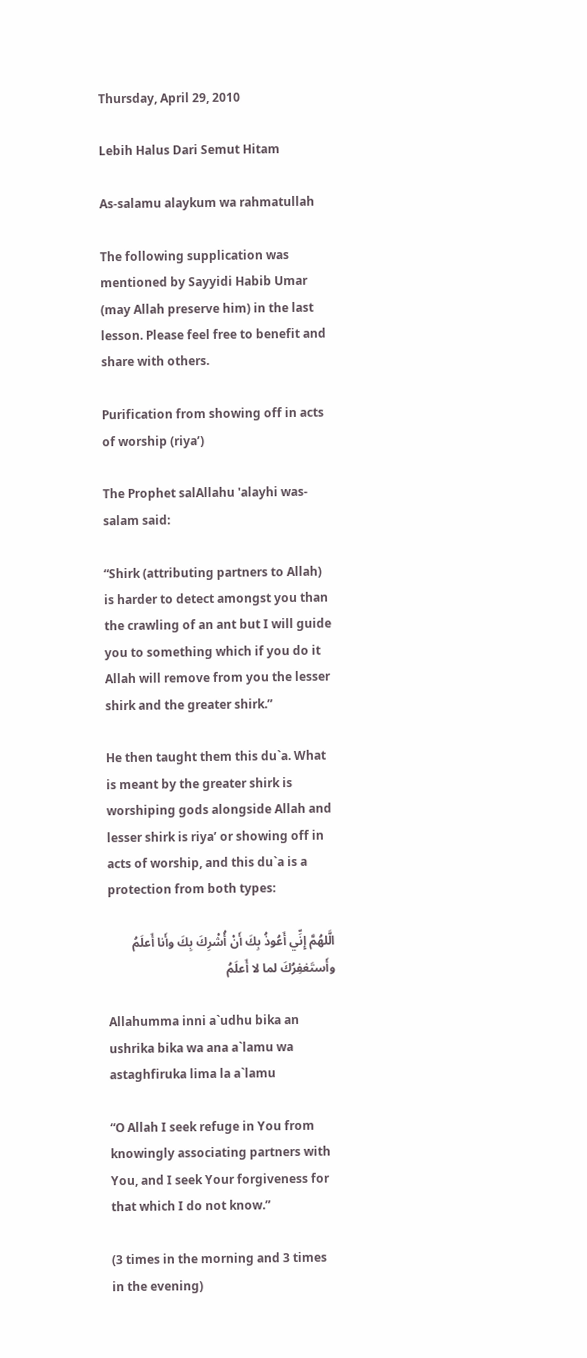Thursday, April 29, 2010

Lebih Halus Dari Semut Hitam

As-salamu alaykum wa rahmatullah

The following supplication was mentioned by Sayyidi Habib Umar (may Allah preserve him) in the last lesson. Please feel free to benefit and share with others.

Purification from showing off in acts of worship (riya’)

The Prophet salAllahu 'alayhi was-salam said:

“Shirk (attributing partners to Allah) is harder to detect amongst you than the crawling of an ant but I will guide you to something which if you do it Allah will remove from you the lesser shirk and the greater shirk.”

He then taught them this du`a. What is meant by the greater shirk is worshiping gods alongside Allah and lesser shirk is riya’ or showing off in acts of worship, and this du`a is a protection from both types:

الَّلهُمَّ إِنِّي أَعُوذُ بِكَ أَنْ أُشْرِكَ بِكَ وأَنا أَعلَمُ وأَستَغفِرُكَ لما لا أَعلَمُ

Allahumma inni a`udhu bika an ushrika bika wa ana a`lamu wa astaghfiruka lima la a`lamu

“O Allah I seek refuge in You from knowingly associating partners with You, and I seek Your forgiveness for that which I do not know.”

(3 times in the morning and 3 times in the evening)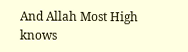And Allah Most High knows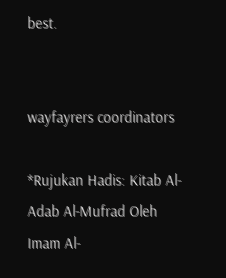best.


wayfayrers coordinators

*Rujukan Hadis: Kitab Al-Adab Al-Mufrad Oleh Imam Al-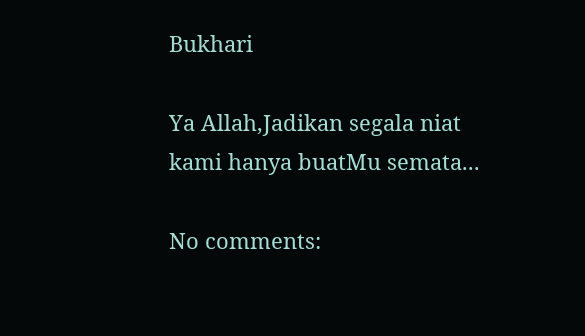Bukhari

Ya Allah,Jadikan segala niat kami hanya buatMu semata...

No comments: